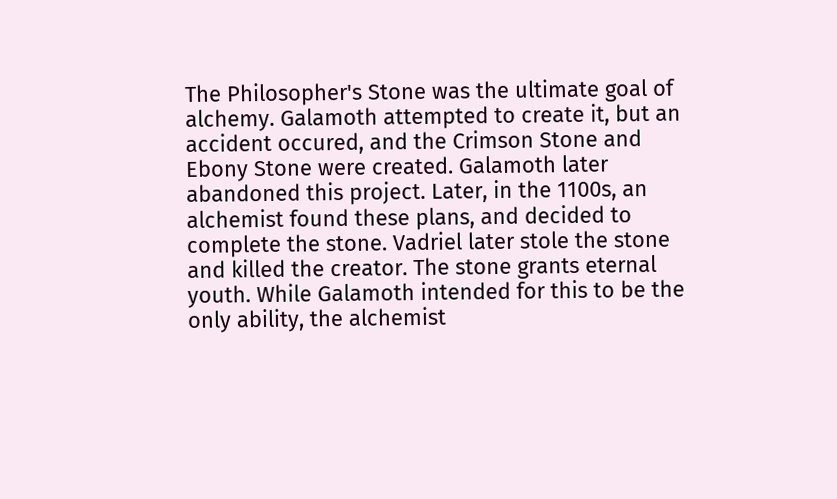The Philosopher's Stone was the ultimate goal of alchemy. Galamoth attempted to create it, but an accident occured, and the Crimson Stone and Ebony Stone were created. Galamoth later abandoned this project. Later, in the 1100s, an alchemist found these plans, and decided to complete the stone. Vadriel later stole the stone and killed the creator. The stone grants eternal youth. While Galamoth intended for this to be the only ability, the alchemist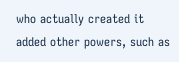who actually created it added other powers, such as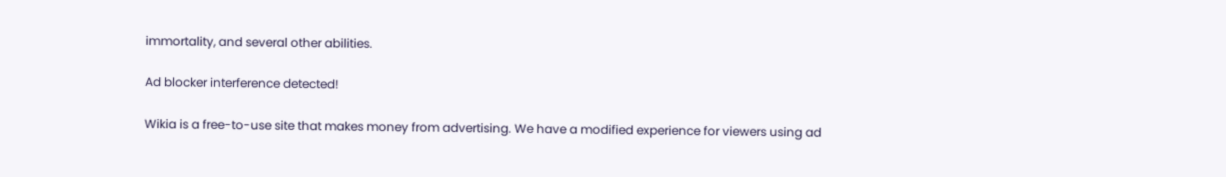immortality, and several other abilities.

Ad blocker interference detected!

Wikia is a free-to-use site that makes money from advertising. We have a modified experience for viewers using ad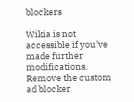blockers

Wikia is not accessible if you’ve made further modifications. Remove the custom ad blocker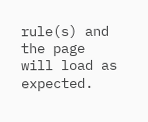rule(s) and the page will load as expected.